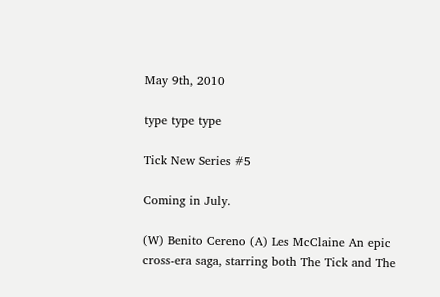May 9th, 2010

type type type

Tick New Series #5

Coming in July.

(W) Benito Cereno (A) Les McClaine An epic cross-era saga, starring both The Tick and The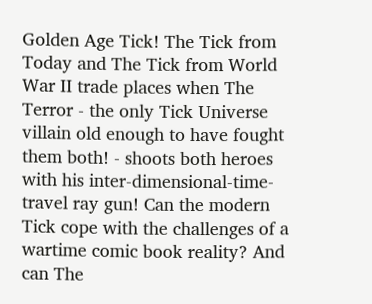Golden Age Tick! The Tick from Today and The Tick from World War II trade places when The Terror - the only Tick Universe villain old enough to have fought them both! - shoots both heroes with his inter-dimensional-time-travel ray gun! Can the modern Tick cope with the challenges of a wartime comic book reality? And can The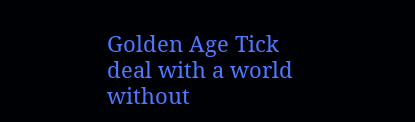Golden Age Tick deal with a world without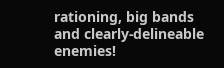rationing, big bands and clearly-delineable enemies!